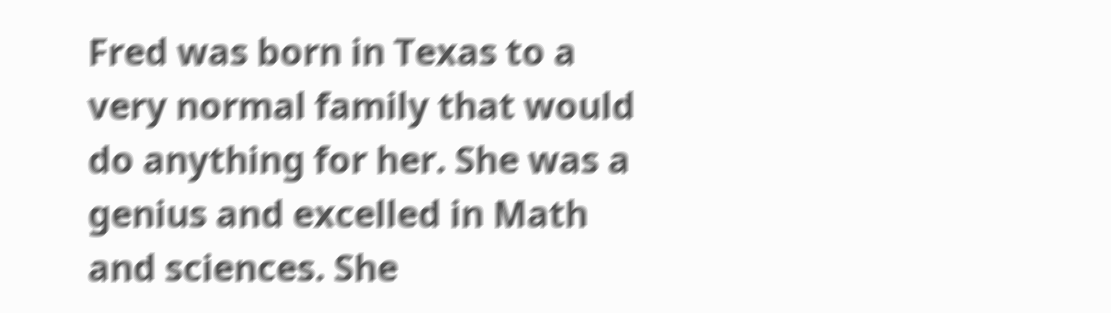Fred was born in Texas to a very normal family that would do anything for her. She was a genius and excelled in Math and sciences. She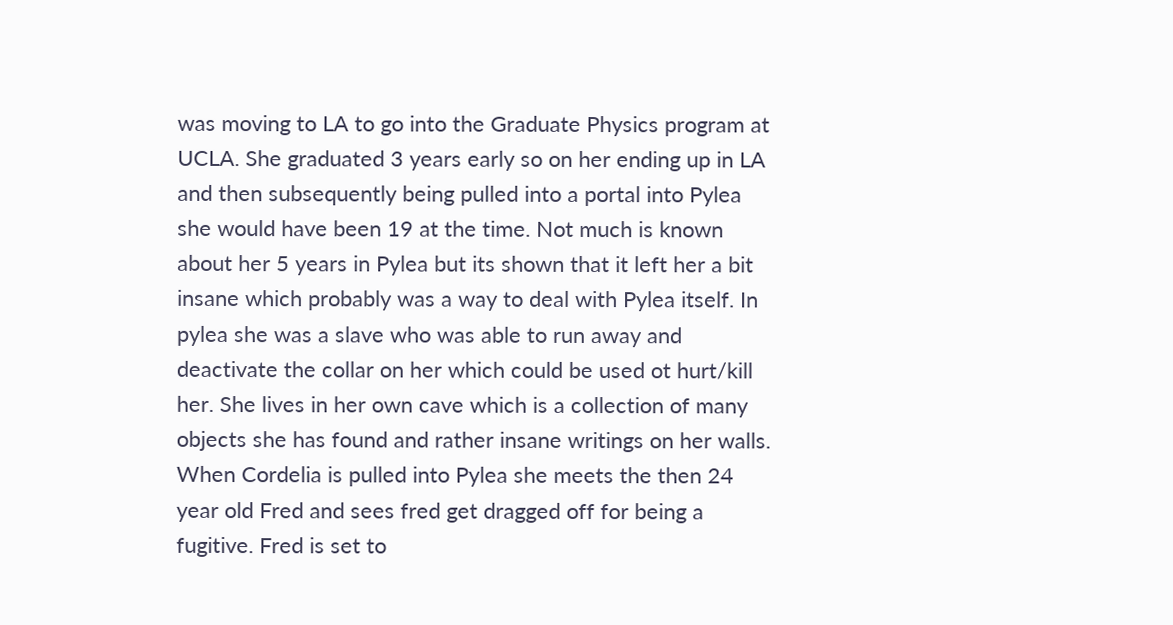was moving to LA to go into the Graduate Physics program at UCLA. She graduated 3 years early so on her ending up in LA and then subsequently being pulled into a portal into Pylea she would have been 19 at the time. Not much is known about her 5 years in Pylea but its shown that it left her a bit insane which probably was a way to deal with Pylea itself. In pylea she was a slave who was able to run away and deactivate the collar on her which could be used ot hurt/kill her. She lives in her own cave which is a collection of many objects she has found and rather insane writings on her walls. When Cordelia is pulled into Pylea she meets the then 24 year old Fred and sees fred get dragged off for being a fugitive. Fred is set to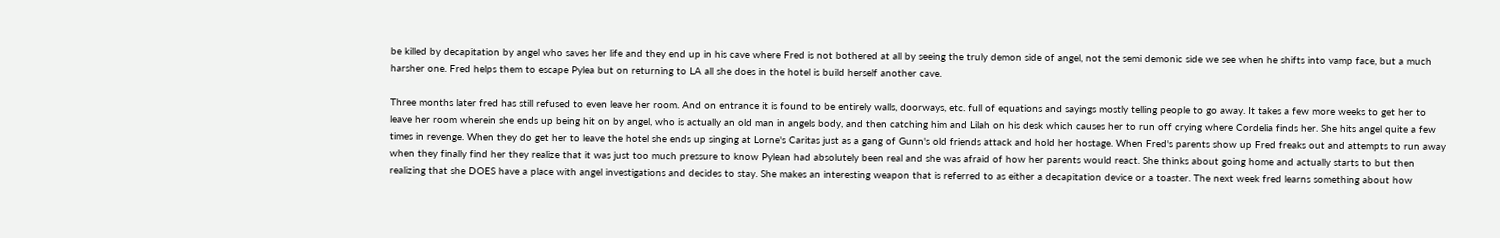be killed by decapitation by angel who saves her life and they end up in his cave where Fred is not bothered at all by seeing the truly demon side of angel, not the semi demonic side we see when he shifts into vamp face, but a much harsher one. Fred helps them to escape Pylea but on returning to LA all she does in the hotel is build herself another cave.

Three months later fred has still refused to even leave her room. And on entrance it is found to be entirely walls, doorways, etc. full of equations and sayings mostly telling people to go away. It takes a few more weeks to get her to leave her room wherein she ends up being hit on by angel, who is actually an old man in angels body, and then catching him and Lilah on his desk which causes her to run off crying where Cordelia finds her. She hits angel quite a few times in revenge. When they do get her to leave the hotel she ends up singing at Lorne's Caritas just as a gang of Gunn's old friends attack and hold her hostage. When Fred's parents show up Fred freaks out and attempts to run away when they finally find her they realize that it was just too much pressure to know Pylean had absolutely been real and she was afraid of how her parents would react. She thinks about going home and actually starts to but then realizing that she DOES have a place with angel investigations and decides to stay. She makes an interesting weapon that is referred to as either a decapitation device or a toaster. The next week fred learns something about how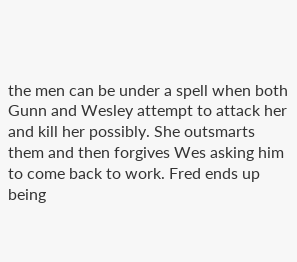the men can be under a spell when both Gunn and Wesley attempt to attack her and kill her possibly. She outsmarts them and then forgives Wes asking him to come back to work. Fred ends up being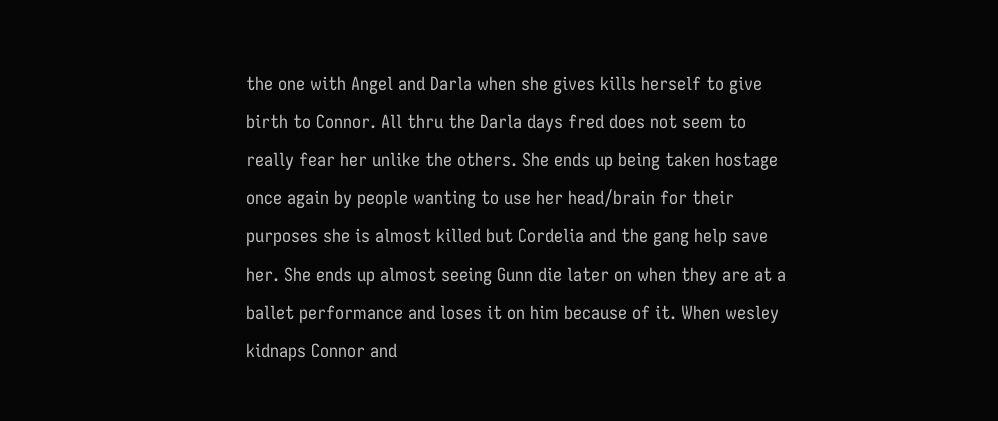the one with Angel and Darla when she gives kills herself to give birth to Connor. All thru the Darla days fred does not seem to really fear her unlike the others. She ends up being taken hostage once again by people wanting to use her head/brain for their purposes she is almost killed but Cordelia and the gang help save her. She ends up almost seeing Gunn die later on when they are at a ballet performance and loses it on him because of it. When wesley kidnaps Connor and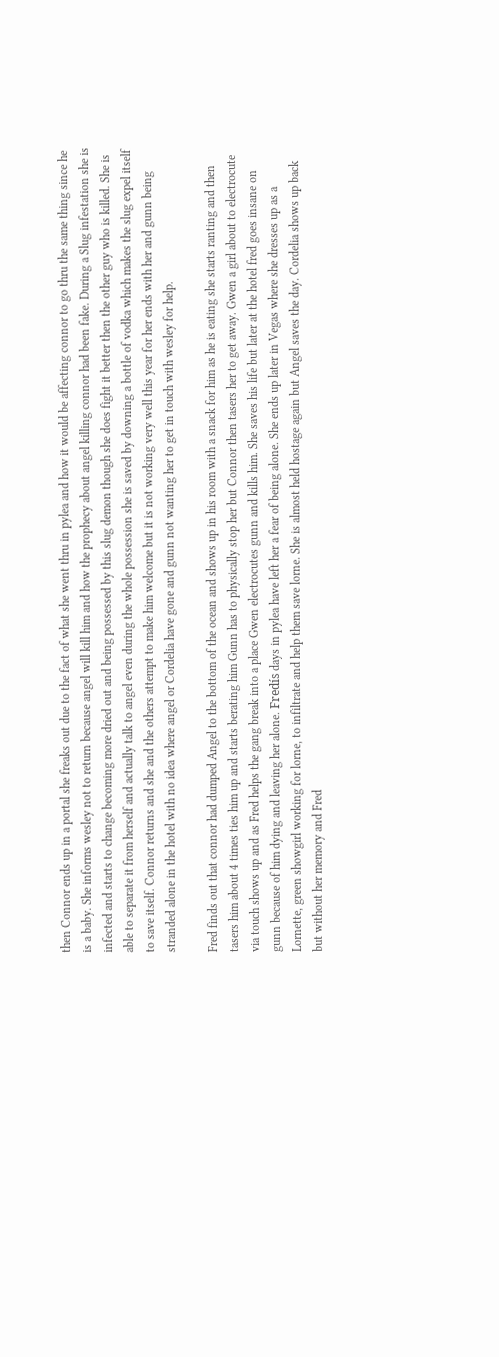then Connor ends up in a portal she freaks out due to the fact of what she went thru in pylea and how it would be affecting connor to go thru the same thing since he is a baby. She informs wesley not to return because angel will kill him and how the prophecy about angel killing connor had been fake. During a Slug infestation she is infected and starts to change becoming more dried out and being possessed by this slug demon though she does fight it better then the other guy who is killed. She is able to separate it from herself and actually talk to angel even during the whole possession she is saved by downing a bottle of vodka which makes the slug expel itself to save itself. Connor returns and she and the others attempt to make him welcome but it is not working very well this year for her ends with her and gunn being stranded alone in the hotel with no idea where angel or Cordelia have gone and gunn not wanting her to get in touch with wesley for help.

Fred finds out that connor had dumped Angel to the bottom of the ocean and shows up in his room with a snack for him as he is eating she starts ranting and then tasers him about 4 times ties him up and starts berating him Gunn has to physically stop her but Connor then tasers her to get away. Gwen a girl about to electrocute via touch shows up and as Fred helps the gang break into a place Gwen electrocutes gunn and kills him. She saves his life but later at the hotel fred goes insane on gunn because of him dying and leaving her alone. Fredís days in pylea have left her a fear of being alone. She ends up later in Vegas where she dresses up as a Lornette, green showgirl working for lorne, to infiltrate and help them save lorne. She is almost held hostage again but Angel saves the day. Cordelia shows up back but without her memory and Fred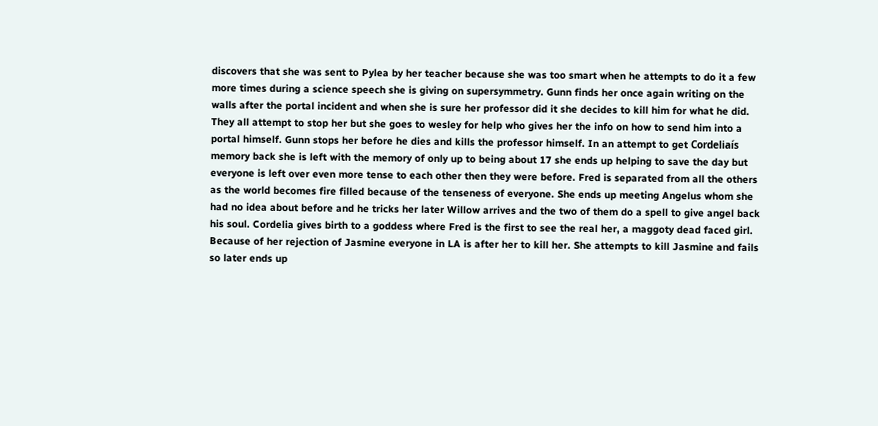discovers that she was sent to Pylea by her teacher because she was too smart when he attempts to do it a few more times during a science speech she is giving on supersymmetry. Gunn finds her once again writing on the walls after the portal incident and when she is sure her professor did it she decides to kill him for what he did. They all attempt to stop her but she goes to wesley for help who gives her the info on how to send him into a portal himself. Gunn stops her before he dies and kills the professor himself. In an attempt to get Cordeliaís memory back she is left with the memory of only up to being about 17 she ends up helping to save the day but everyone is left over even more tense to each other then they were before. Fred is separated from all the others as the world becomes fire filled because of the tenseness of everyone. She ends up meeting Angelus whom she had no idea about before and he tricks her later Willow arrives and the two of them do a spell to give angel back his soul. Cordelia gives birth to a goddess where Fred is the first to see the real her, a maggoty dead faced girl. Because of her rejection of Jasmine everyone in LA is after her to kill her. She attempts to kill Jasmine and fails so later ends up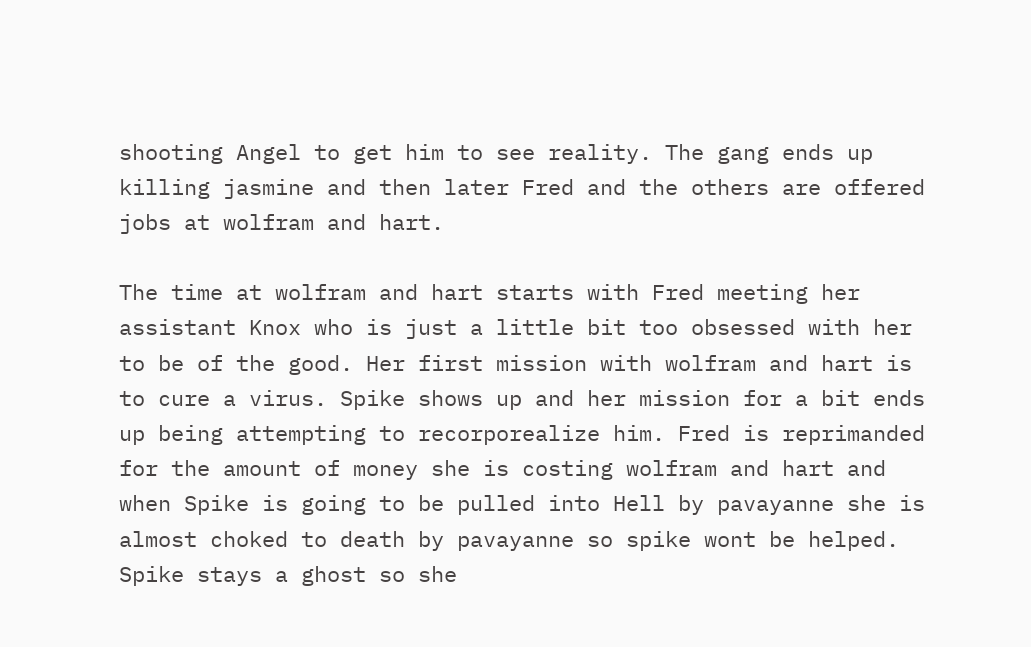shooting Angel to get him to see reality. The gang ends up killing jasmine and then later Fred and the others are offered jobs at wolfram and hart.

The time at wolfram and hart starts with Fred meeting her assistant Knox who is just a little bit too obsessed with her to be of the good. Her first mission with wolfram and hart is to cure a virus. Spike shows up and her mission for a bit ends up being attempting to recorporealize him. Fred is reprimanded for the amount of money she is costing wolfram and hart and when Spike is going to be pulled into Hell by pavayanne she is almost choked to death by pavayanne so spike wont be helped. Spike stays a ghost so she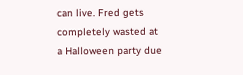can live. Fred gets completely wasted at a Halloween party due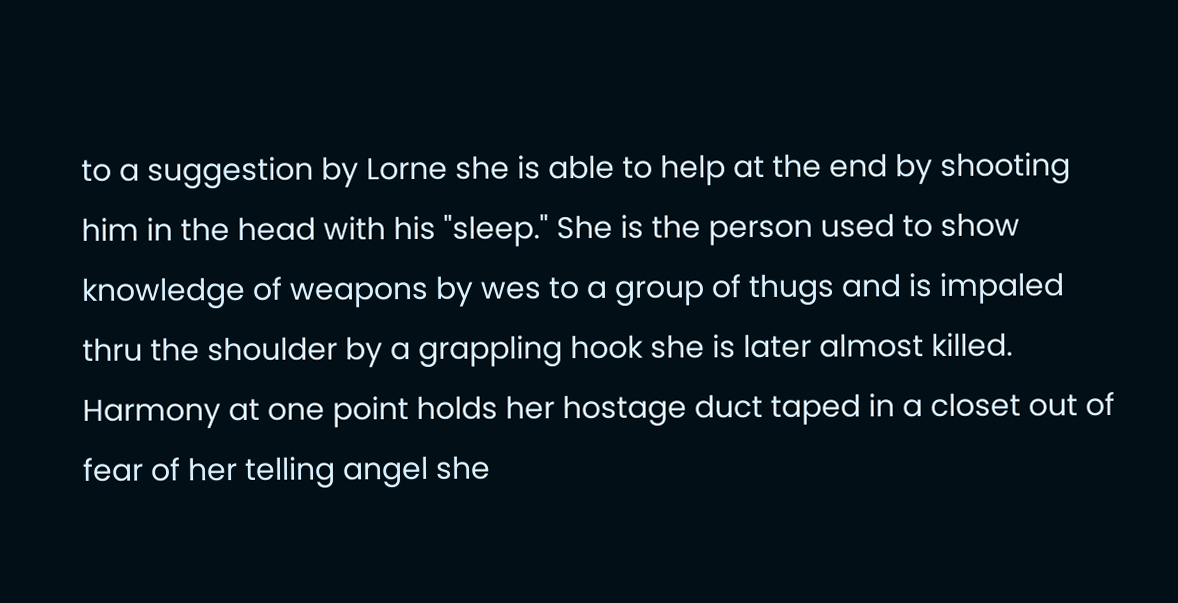to a suggestion by Lorne she is able to help at the end by shooting him in the head with his "sleep." She is the person used to show knowledge of weapons by wes to a group of thugs and is impaled thru the shoulder by a grappling hook she is later almost killed. Harmony at one point holds her hostage duct taped in a closet out of fear of her telling angel she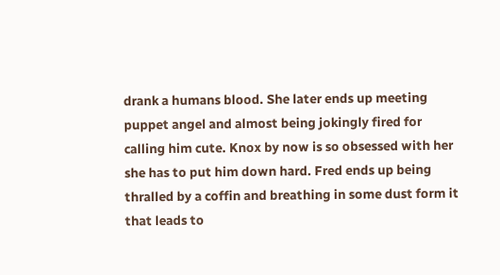drank a humans blood. She later ends up meeting puppet angel and almost being jokingly fired for calling him cute. Knox by now is so obsessed with her she has to put him down hard. Fred ends up being thralled by a coffin and breathing in some dust form it that leads to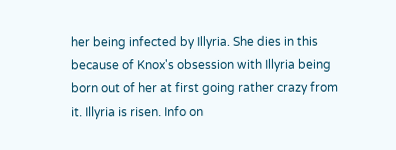her being infected by Illyria. She dies in this because of Knox's obsession with Illyria being born out of her at first going rather crazy from it. Illyria is risen. Info on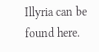Illyria can be found here.